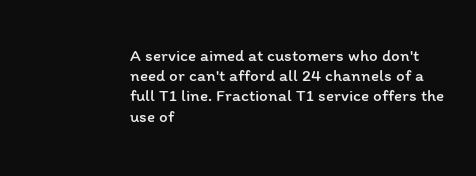A service aimed at customers who don't need or can't afford all 24 channels of a full T1 line. Fractional T1 service offers the use of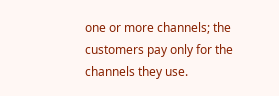one or more channels; the customers pay only for the channels they use.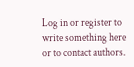Log in or register to write something here or to contact authors.